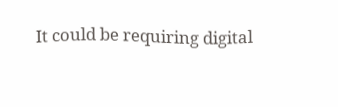It could be requiring digital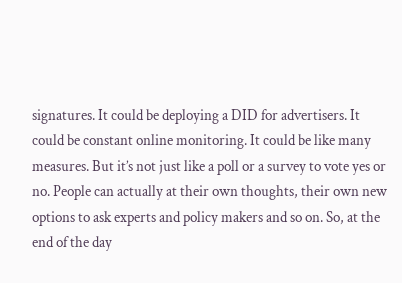signatures. It could be deploying a DID for advertisers. It could be constant online monitoring. It could be like many measures. But it’s not just like a poll or a survey to vote yes or no. People can actually at their own thoughts, their own new options to ask experts and policy makers and so on. So, at the end of the day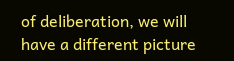of deliberation, we will have a different picture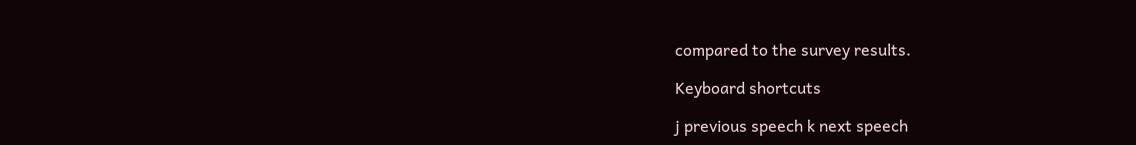compared to the survey results.

Keyboard shortcuts

j previous speech k next speech